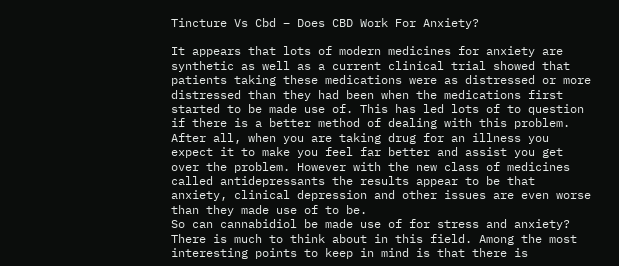Tincture Vs Cbd – Does CBD Work For Anxiety?

It appears that lots of modern medicines for anxiety are synthetic as well as a current clinical trial showed that patients taking these medications were as distressed or more distressed than they had been when the medications first started to be made use of. This has led lots of to question if there is a better method of dealing with this problem. After all, when you are taking drug for an illness you expect it to make you feel far better and assist you get over the problem. However with the new class of medicines called antidepressants the results appear to be that anxiety, clinical depression and other issues are even worse than they made use of to be.
So can cannabidiol be made use of for stress and anxiety? There is much to think about in this field. Among the most interesting points to keep in mind is that there is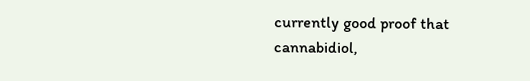currently good proof that cannabidiol,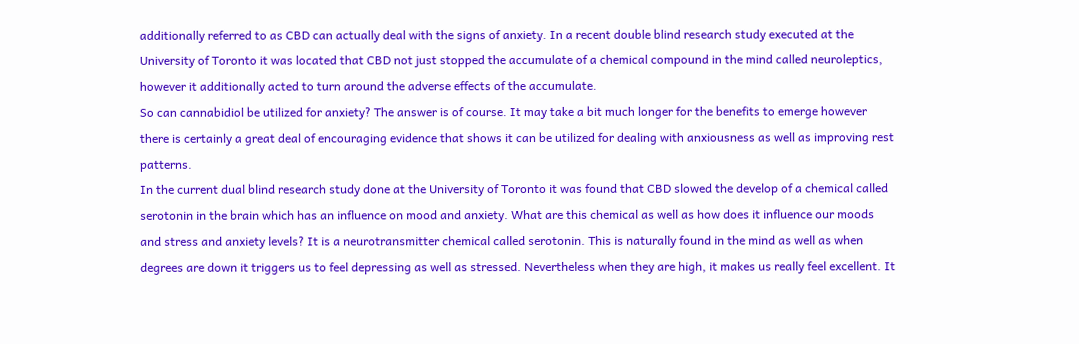additionally referred to as CBD can actually deal with the signs of anxiety. In a recent double blind research study executed at the University of Toronto it was located that CBD not just stopped the accumulate of a chemical compound in the mind called neuroleptics, however it additionally acted to turn around the adverse effects of the accumulate.
So can cannabidiol be utilized for anxiety? The answer is of course. It may take a bit much longer for the benefits to emerge however there is certainly a great deal of encouraging evidence that shows it can be utilized for dealing with anxiousness as well as improving rest patterns.
In the current dual blind research study done at the University of Toronto it was found that CBD slowed the develop of a chemical called serotonin in the brain which has an influence on mood and anxiety. What are this chemical as well as how does it influence our moods and stress and anxiety levels? It is a neurotransmitter chemical called serotonin. This is naturally found in the mind as well as when degrees are down it triggers us to feel depressing as well as stressed. Nevertheless when they are high, it makes us really feel excellent. It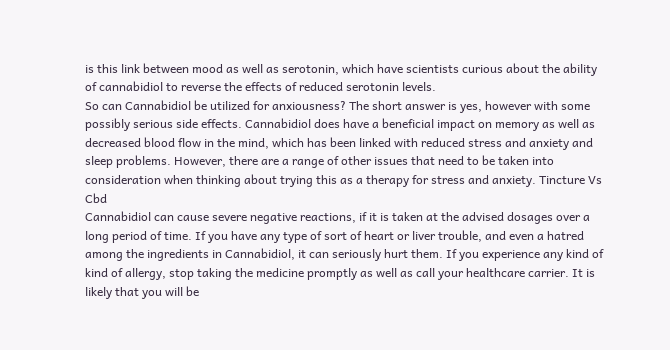is this link between mood as well as serotonin, which have scientists curious about the ability of cannabidiol to reverse the effects of reduced serotonin levels.
So can Cannabidiol be utilized for anxiousness? The short answer is yes, however with some possibly serious side effects. Cannabidiol does have a beneficial impact on memory as well as decreased blood flow in the mind, which has been linked with reduced stress and anxiety and sleep problems. However, there are a range of other issues that need to be taken into consideration when thinking about trying this as a therapy for stress and anxiety. Tincture Vs Cbd
Cannabidiol can cause severe negative reactions, if it is taken at the advised dosages over a long period of time. If you have any type of sort of heart or liver trouble, and even a hatred among the ingredients in Cannabidiol, it can seriously hurt them. If you experience any kind of kind of allergy, stop taking the medicine promptly as well as call your healthcare carrier. It is likely that you will be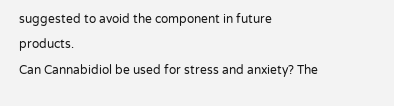suggested to avoid the component in future products.
Can Cannabidiol be used for stress and anxiety? The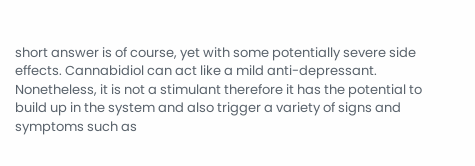short answer is of course, yet with some potentially severe side effects. Cannabidiol can act like a mild anti-depressant. Nonetheless, it is not a stimulant therefore it has the potential to build up in the system and also trigger a variety of signs and symptoms such as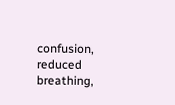confusion, reduced breathing,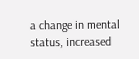a change in mental status, increased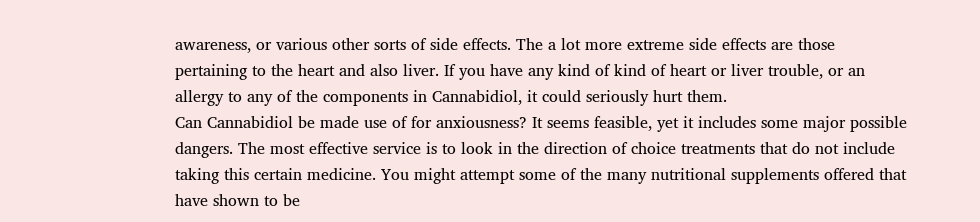awareness, or various other sorts of side effects. The a lot more extreme side effects are those pertaining to the heart and also liver. If you have any kind of kind of heart or liver trouble, or an allergy to any of the components in Cannabidiol, it could seriously hurt them.
Can Cannabidiol be made use of for anxiousness? It seems feasible, yet it includes some major possible dangers. The most effective service is to look in the direction of choice treatments that do not include taking this certain medicine. You might attempt some of the many nutritional supplements offered that have shown to be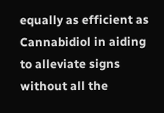equally as efficient as Cannabidiol in aiding to alleviate signs without all the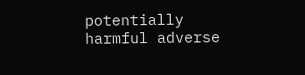potentially harmful adverse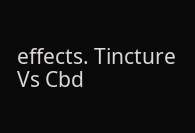effects. Tincture Vs Cbd